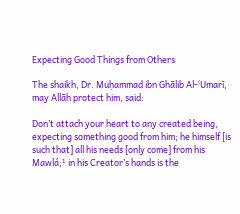Expecting Good Things from Others

The shaikh, Dr. Muḥammad ibn Ghālib Al-ʿUmarī, may Allāh protect him, said:

Don’t attach your heart to any created being, expecting something good from him; he himself [is such that] all his needs [only come] from his Mawlá;¹ in his Creator’s hands is the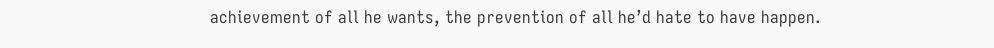achievement of all he wants, the prevention of all he’d hate to have happen.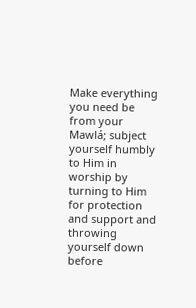Make everything you need be from your Mawlá; subject yourself humbly to Him in worship by turning to Him for protection and support and throwing yourself down before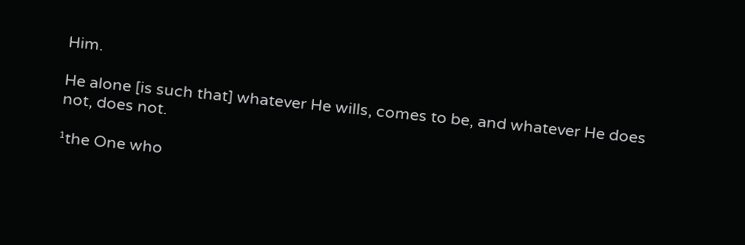Him.

He alone [is such that] whatever He wills, comes to be, and whatever He does not, does not.

¹the One who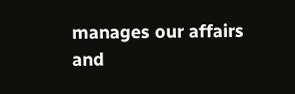manages our affairs and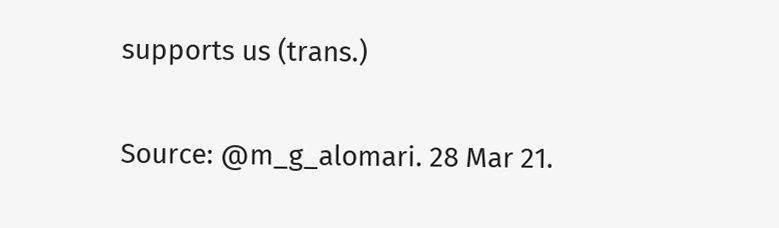supports us (trans.)

Source: @m_g_alomari. 28 Mar 21.